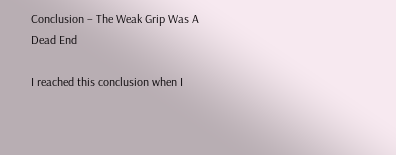Conclusion – The Weak Grip Was A Dead End

I reached this conclusion when I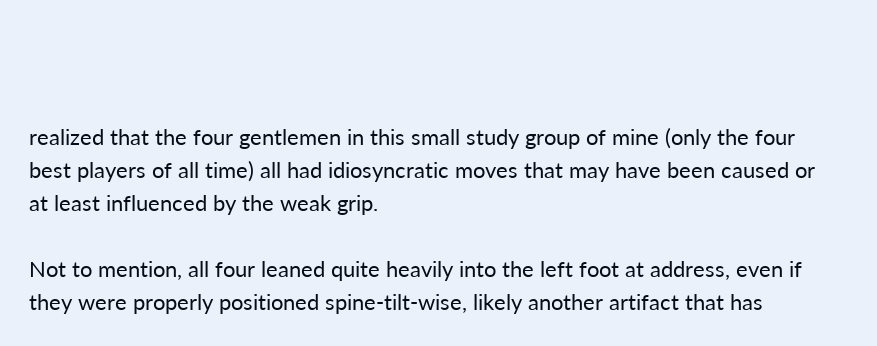realized that the four gentlemen in this small study group of mine (only the four best players of all time) all had idiosyncratic moves that may have been caused or at least influenced by the weak grip.

Not to mention, all four leaned quite heavily into the left foot at address, even if they were properly positioned spine-tilt-wise, likely another artifact that has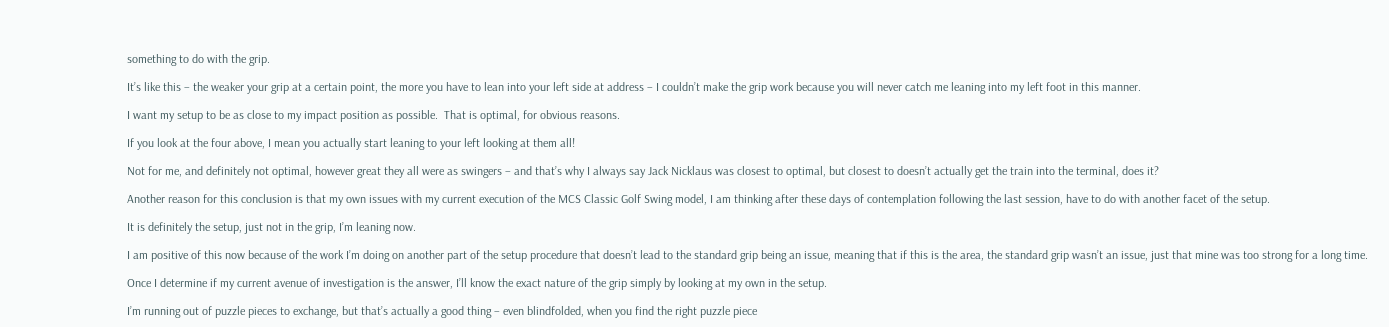something to do with the grip.

It’s like this – the weaker your grip at a certain point, the more you have to lean into your left side at address – I couldn’t make the grip work because you will never catch me leaning into my left foot in this manner.

I want my setup to be as close to my impact position as possible.  That is optimal, for obvious reasons.

If you look at the four above, I mean you actually start leaning to your left looking at them all!

Not for me, and definitely not optimal, however great they all were as swingers – and that’s why I always say Jack Nicklaus was closest to optimal, but closest to doesn’t actually get the train into the terminal, does it?

Another reason for this conclusion is that my own issues with my current execution of the MCS Classic Golf Swing model, I am thinking after these days of contemplation following the last session, have to do with another facet of the setup.

It is definitely the setup, just not in the grip, I’m leaning now.

I am positive of this now because of the work I’m doing on another part of the setup procedure that doesn’t lead to the standard grip being an issue, meaning that if this is the area, the standard grip wasn’t an issue, just that mine was too strong for a long time.

Once I determine if my current avenue of investigation is the answer, I’ll know the exact nature of the grip simply by looking at my own in the setup.

I’m running out of puzzle pieces to exchange, but that’s actually a good thing – even blindfolded, when you find the right puzzle piece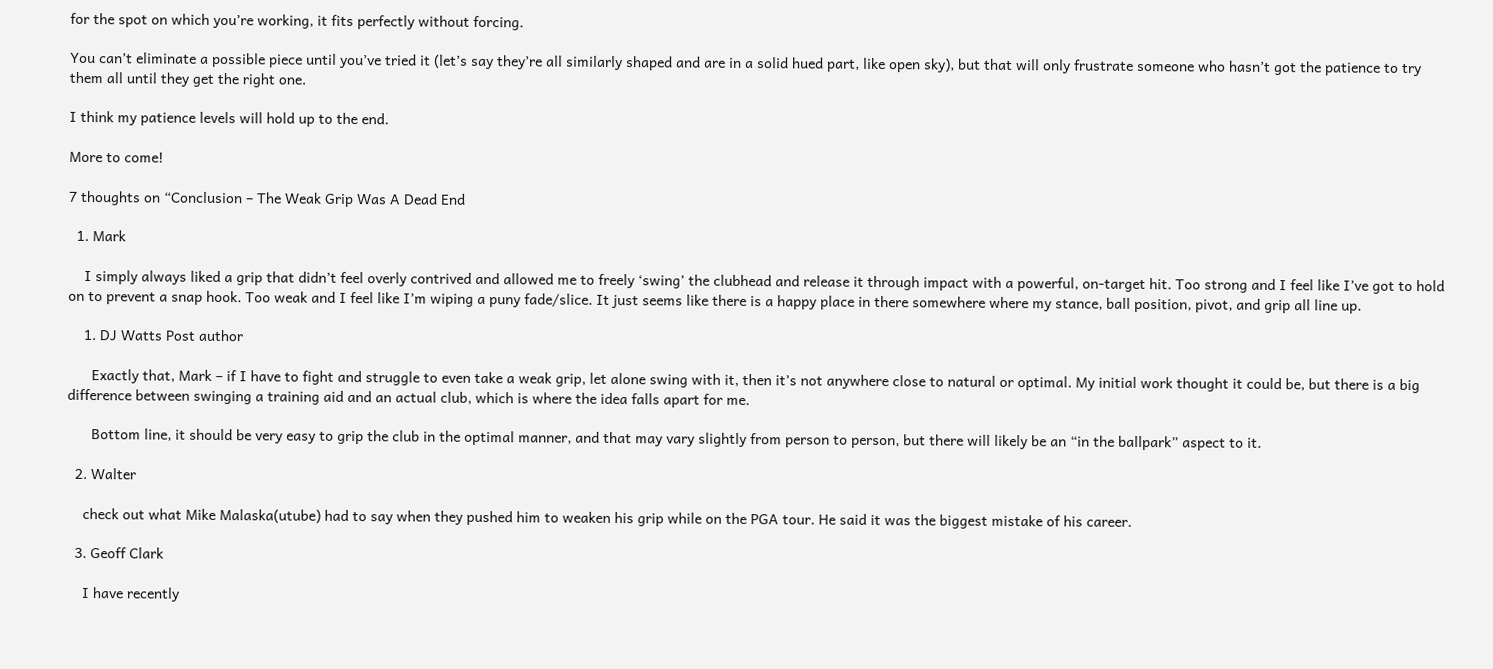for the spot on which you’re working, it fits perfectly without forcing.

You can’t eliminate a possible piece until you’ve tried it (let’s say they’re all similarly shaped and are in a solid hued part, like open sky), but that will only frustrate someone who hasn’t got the patience to try them all until they get the right one.

I think my patience levels will hold up to the end.

More to come!

7 thoughts on “Conclusion – The Weak Grip Was A Dead End

  1. Mark

    I simply always liked a grip that didn’t feel overly contrived and allowed me to freely ‘swing’ the clubhead and release it through impact with a powerful, on-target hit. Too strong and I feel like I’ve got to hold on to prevent a snap hook. Too weak and I feel like I’m wiping a puny fade/slice. It just seems like there is a happy place in there somewhere where my stance, ball position, pivot, and grip all line up.

    1. DJ Watts Post author

      Exactly that, Mark – if I have to fight and struggle to even take a weak grip, let alone swing with it, then it’s not anywhere close to natural or optimal. My initial work thought it could be, but there is a big difference between swinging a training aid and an actual club, which is where the idea falls apart for me.

      Bottom line, it should be very easy to grip the club in the optimal manner, and that may vary slightly from person to person, but there will likely be an “in the ballpark” aspect to it.

  2. Walter

    check out what Mike Malaska(utube) had to say when they pushed him to weaken his grip while on the PGA tour. He said it was the biggest mistake of his career.

  3. Geoff Clark

    I have recently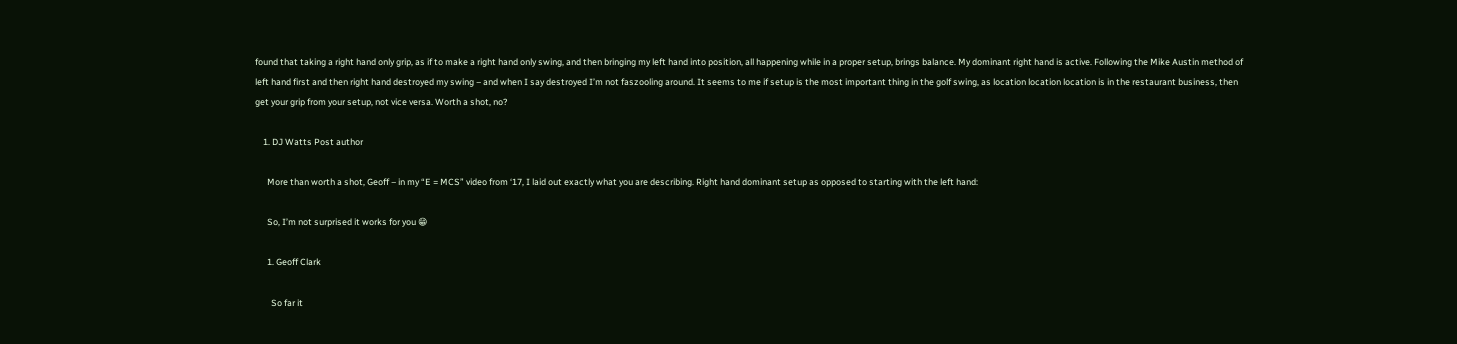found that taking a right hand only grip, as if to make a right hand only swing, and then bringing my left hand into position, all happening while in a proper setup, brings balance. My dominant right hand is active. Following the Mike Austin method of left hand first and then right hand destroyed my swing – and when I say destroyed I’m not faszooling around. It seems to me if setup is the most important thing in the golf swing, as location location location is in the restaurant business, then get your grip from your setup, not vice versa. Worth a shot, no?

    1. DJ Watts Post author

      More than worth a shot, Geoff – in my “E = MCS” video from ‘17, I laid out exactly what you are describing. Right hand dominant setup as opposed to starting with the left hand:

      So, I’m not surprised it works for you 😁

      1. Geoff Clark

        So far it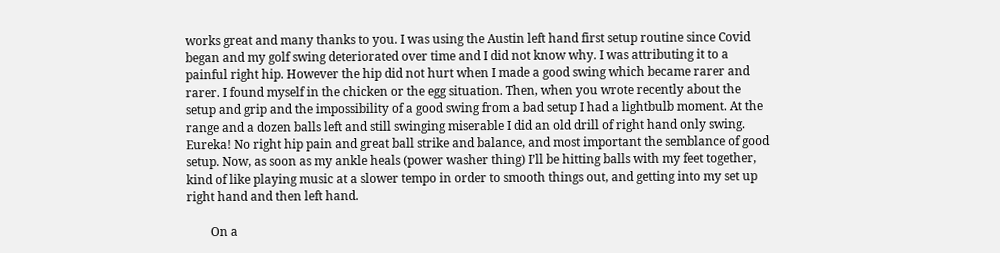works great and many thanks to you. I was using the Austin left hand first setup routine since Covid began and my golf swing deteriorated over time and I did not know why. I was attributing it to a painful right hip. However the hip did not hurt when I made a good swing which became rarer and rarer. I found myself in the chicken or the egg situation. Then, when you wrote recently about the setup and grip and the impossibility of a good swing from a bad setup I had a lightbulb moment. At the range and a dozen balls left and still swinging miserable I did an old drill of right hand only swing. Eureka! No right hip pain and great ball strike and balance, and most important the semblance of good setup. Now, as soon as my ankle heals (power washer thing) I’ll be hitting balls with my feet together, kind of like playing music at a slower tempo in order to smooth things out, and getting into my set up right hand and then left hand.

        On a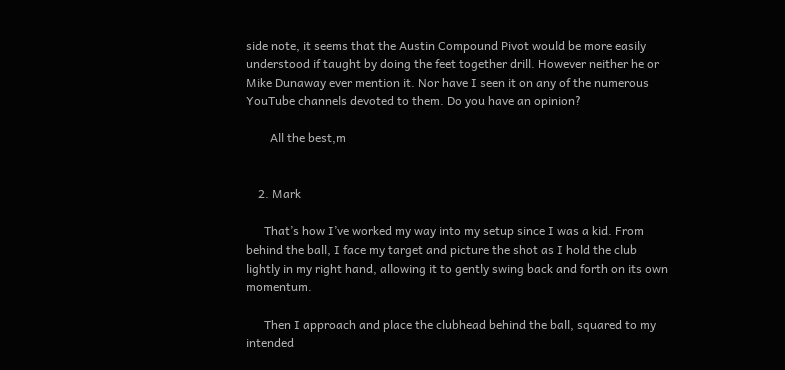side note, it seems that the Austin Compound Pivot would be more easily understood if taught by doing the feet together drill. However neither he or Mike Dunaway ever mention it. Nor have I seen it on any of the numerous YouTube channels devoted to them. Do you have an opinion?

        All the best,m


    2. Mark

      That’s how I’ve worked my way into my setup since I was a kid. From behind the ball, I face my target and picture the shot as I hold the club lightly in my right hand, allowing it to gently swing back and forth on its own momentum.

      Then I approach and place the clubhead behind the ball, squared to my intended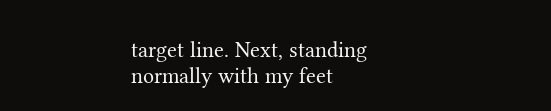target line. Next, standing normally with my feet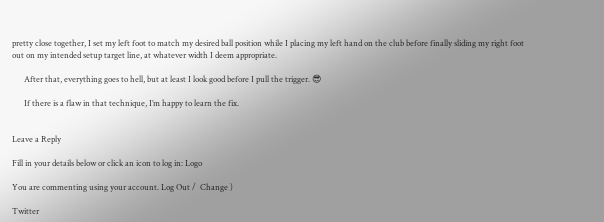pretty close together, I set my left foot to match my desired ball position while I placing my left hand on the club before finally sliding my right foot out on my intended setup target line, at whatever width I deem appropriate.

      After that, everything goes to hell, but at least I look good before I pull the trigger. 😎

      If there is a flaw in that technique, I’m happy to learn the fix.


Leave a Reply

Fill in your details below or click an icon to log in: Logo

You are commenting using your account. Log Out /  Change )

Twitter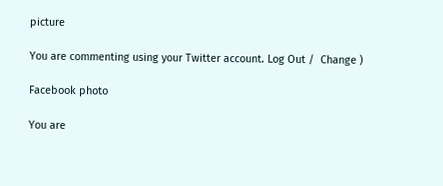picture

You are commenting using your Twitter account. Log Out /  Change )

Facebook photo

You are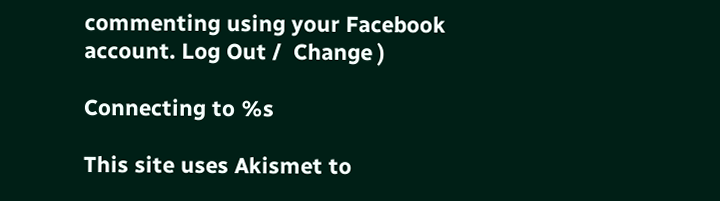commenting using your Facebook account. Log Out /  Change )

Connecting to %s

This site uses Akismet to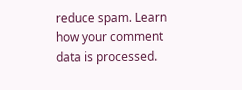reduce spam. Learn how your comment data is processed.